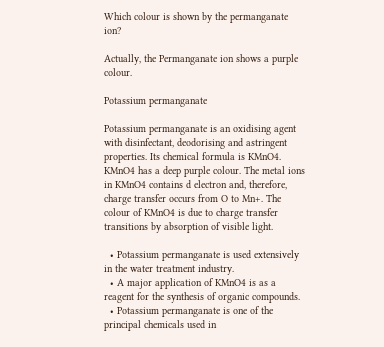Which colour is shown by the permanganate ion?

Actually, the Permanganate ion shows a purple colour.

Potassium permanganate

Potassium permanganate is an oxidising agent with disinfectant, deodorising and astringent properties. Its chemical formula is KMnO4. KMnO4 has a deep purple colour. The metal ions in KMnO4 contains d electron and, therefore, charge transfer occurs from O to Mn+. The colour of KMnO4 is due to charge transfer transitions by absorption of visible light.

  • Potassium permanganate is used extensively in the water treatment industry.
  • A major application of KMnO4 is as a reagent for the synthesis of organic compounds.
  • Potassium permanganate is one of the principal chemicals used in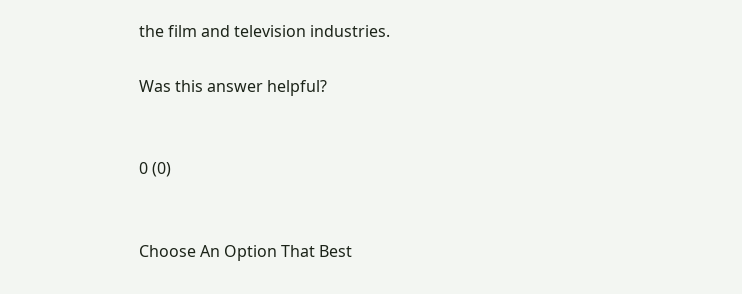the film and television industries.

Was this answer helpful?


0 (0)


Choose An Option That Best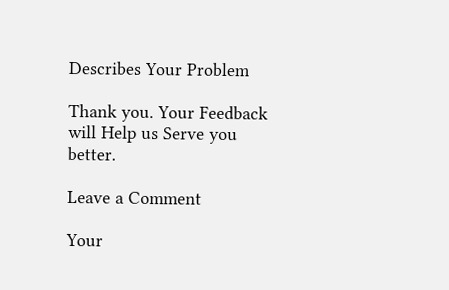Describes Your Problem

Thank you. Your Feedback will Help us Serve you better.

Leave a Comment

Your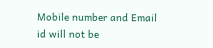Mobile number and Email id will not be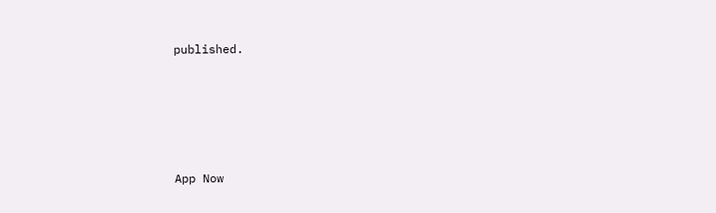published.





App Now